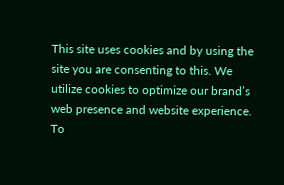This site uses cookies and by using the site you are consenting to this. We utilize cookies to optimize our brand’s web presence and website experience. To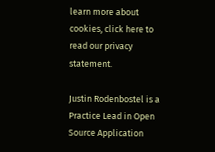learn more about cookies, click here to read our privacy statement.

Justin Rodenbostel is a Practice Lead in Open Source Application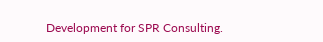Development for SPR Consulting.